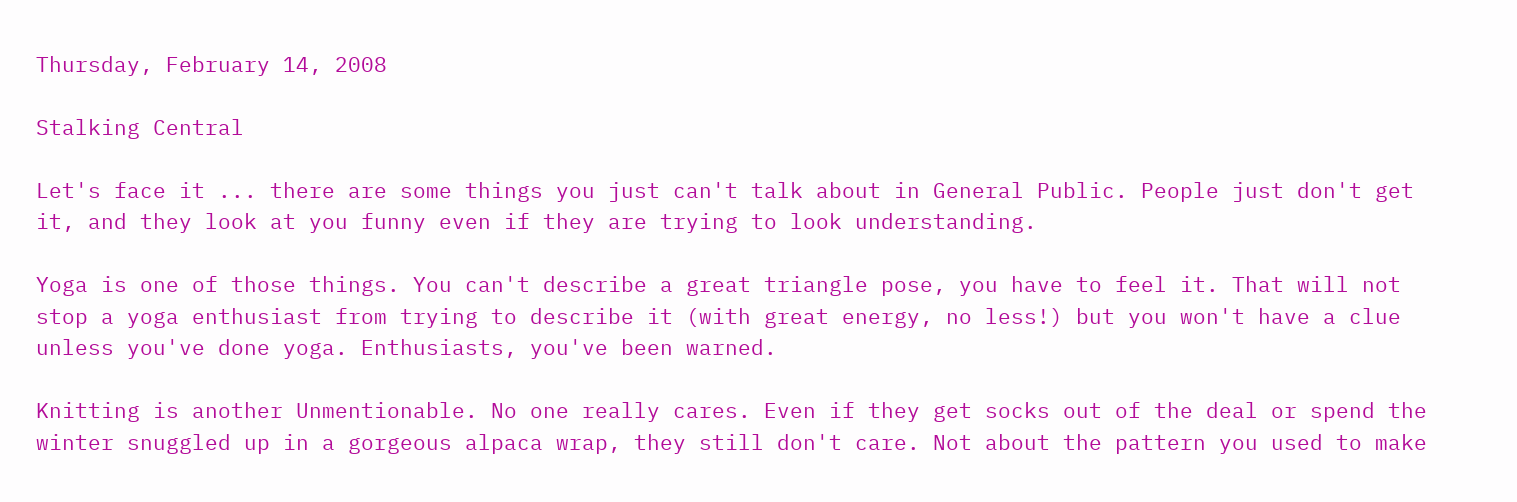Thursday, February 14, 2008

Stalking Central

Let's face it ... there are some things you just can't talk about in General Public. People just don't get it, and they look at you funny even if they are trying to look understanding.

Yoga is one of those things. You can't describe a great triangle pose, you have to feel it. That will not stop a yoga enthusiast from trying to describe it (with great energy, no less!) but you won't have a clue unless you've done yoga. Enthusiasts, you've been warned.

Knitting is another Unmentionable. No one really cares. Even if they get socks out of the deal or spend the winter snuggled up in a gorgeous alpaca wrap, they still don't care. Not about the pattern you used to make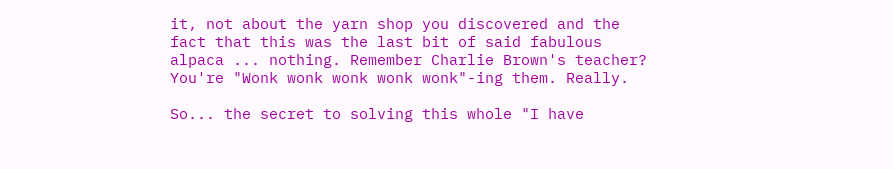it, not about the yarn shop you discovered and the fact that this was the last bit of said fabulous alpaca ... nothing. Remember Charlie Brown's teacher? You're "Wonk wonk wonk wonk wonk"-ing them. Really.

So... the secret to solving this whole "I have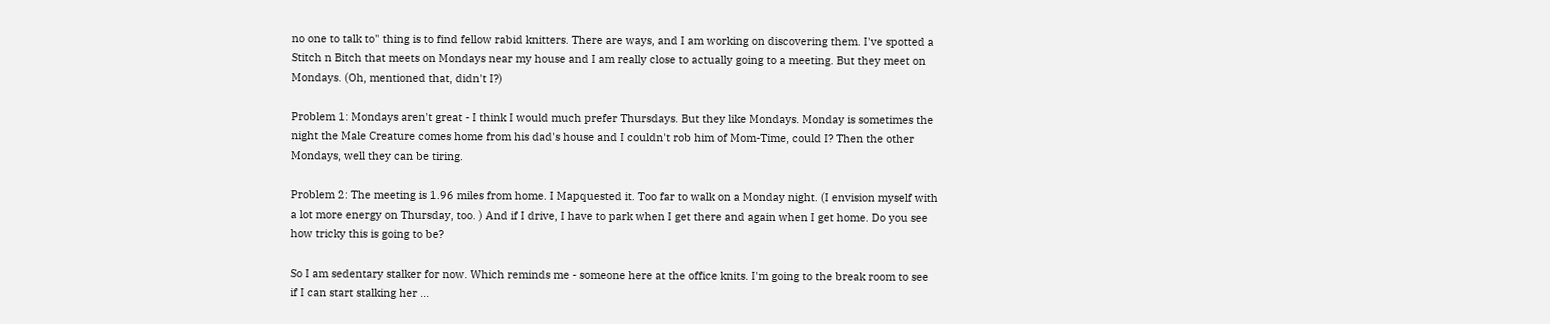no one to talk to" thing is to find fellow rabid knitters. There are ways, and I am working on discovering them. I've spotted a Stitch n Bitch that meets on Mondays near my house and I am really close to actually going to a meeting. But they meet on Mondays. (Oh, mentioned that, didn't I?)

Problem 1: Mondays aren't great - I think I would much prefer Thursdays. But they like Mondays. Monday is sometimes the night the Male Creature comes home from his dad's house and I couldn't rob him of Mom-Time, could I? Then the other Mondays, well they can be tiring.

Problem 2: The meeting is 1.96 miles from home. I Mapquested it. Too far to walk on a Monday night. (I envision myself with a lot more energy on Thursday, too. ) And if I drive, I have to park when I get there and again when I get home. Do you see how tricky this is going to be?

So I am sedentary stalker for now. Which reminds me - someone here at the office knits. I'm going to the break room to see if I can start stalking her ...